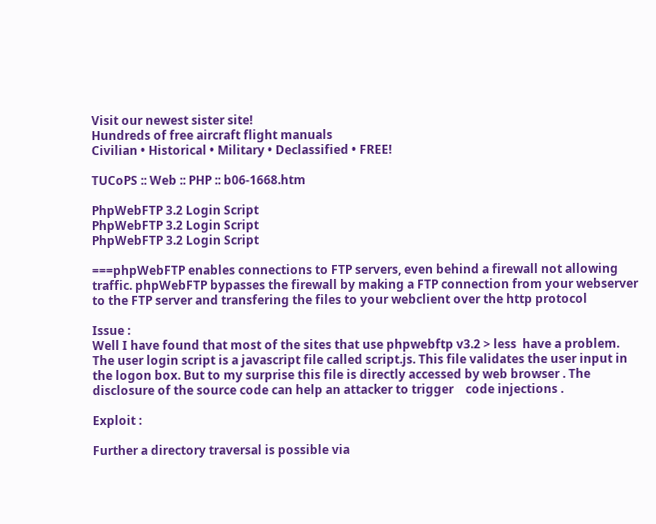Visit our newest sister site!
Hundreds of free aircraft flight manuals
Civilian • Historical • Military • Declassified • FREE!

TUCoPS :: Web :: PHP :: b06-1668.htm

PhpWebFTP 3.2 Login Script
PhpWebFTP 3.2 Login Script
PhpWebFTP 3.2 Login Script

===phpWebFTP enables connections to FTP servers, even behind a firewall not allowing traffic. phpWebFTP bypasses the firewall by making a FTP connection from your webserver to the FTP server and transfering the files to your webclient over the http protocol

Issue :
Well I have found that most of the sites that use phpwebftp v3.2 > less  have a problem. The user login script is a javascript file called script.js. This file validates the user input in the logon box. But to my surprise this file is directly accessed by web browser . The  disclosure of the source code can help an attacker to trigger    code injections .

Exploit :

Further a directory traversal is possible via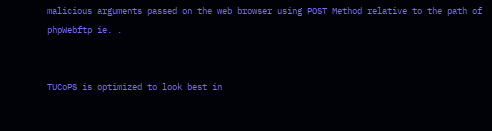malicious arguments passed on the web browser using POST Method relative to the path of phpWebftp ie. .


TUCoPS is optimized to look best in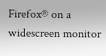Firefox® on a widescreen monitor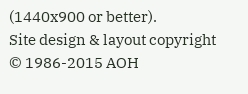(1440x900 or better).
Site design & layout copyright © 1986-2015 AOH